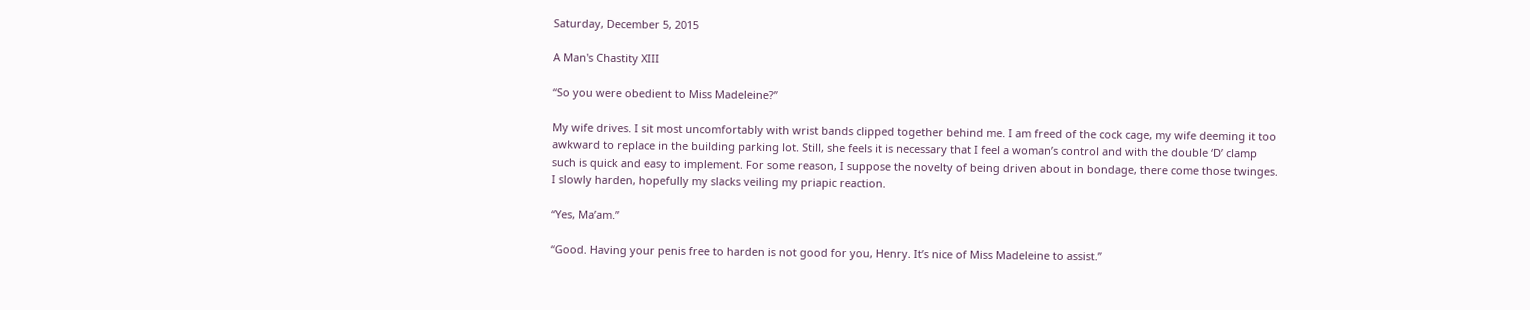Saturday, December 5, 2015

A Man's Chastity XIII

“So you were obedient to Miss Madeleine?”

My wife drives. I sit most uncomfortably with wrist bands clipped together behind me. I am freed of the cock cage, my wife deeming it too awkward to replace in the building parking lot. Still, she feels it is necessary that I feel a woman’s control and with the double ‘D’ clamp such is quick and easy to implement. For some reason, I suppose the novelty of being driven about in bondage, there come those twinges. I slowly harden, hopefully my slacks veiling my priapic reaction.

“Yes, Ma’am.”

“Good. Having your penis free to harden is not good for you, Henry. It’s nice of Miss Madeleine to assist.”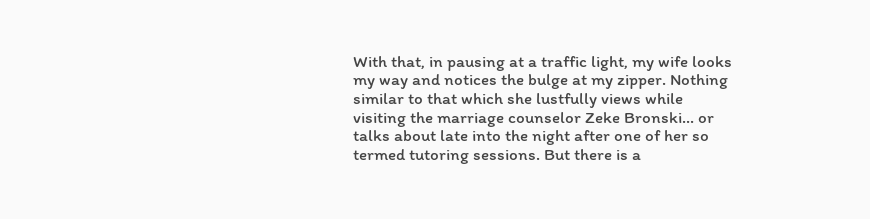With that, in pausing at a traffic light, my wife looks my way and notices the bulge at my zipper. Nothing similar to that which she lustfully views while visiting the marriage counselor Zeke Bronski... or talks about late into the night after one of her so termed tutoring sessions. But there is a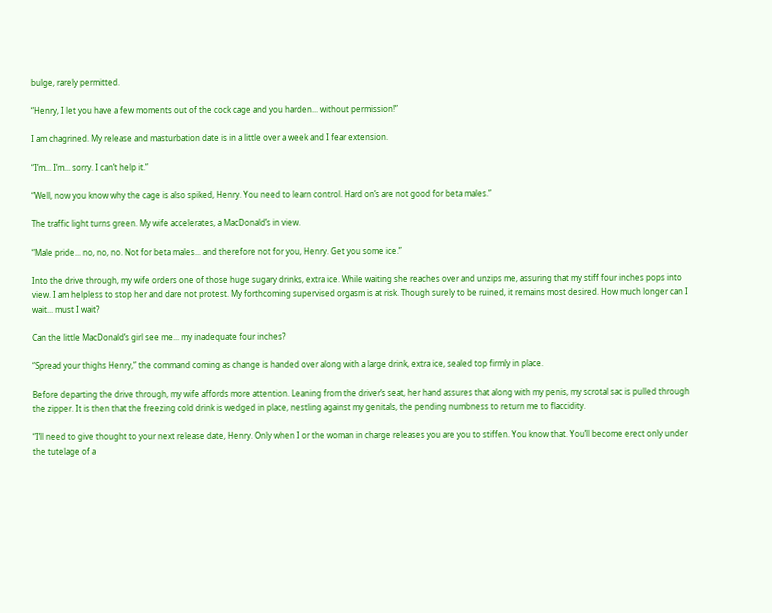bulge, rarely permitted.

“Henry, I let you have a few moments out of the cock cage and you harden... without permission!”

I am chagrined. My release and masturbation date is in a little over a week and I fear extension.

“I’m... I’m... sorry. I can’t help it.”

“Well, now you know why the cage is also spiked, Henry. You need to learn control. Hard on’s are not good for beta males.”

The traffic light turns green. My wife accelerates, a MacDonald’s in view.

“Male pride... no, no, no. Not for beta males... and therefore not for you, Henry. Get you some ice.”

Into the drive through, my wife orders one of those huge sugary drinks, extra ice. While waiting she reaches over and unzips me, assuring that my stiff four inches pops into view. I am helpless to stop her and dare not protest. My forthcoming supervised orgasm is at risk. Though surely to be ruined, it remains most desired. How much longer can I wait... must I wait?

Can the little MacDonald’s girl see me... my inadequate four inches?

“Spread your thighs Henry,” the command coming as change is handed over along with a large drink, extra ice, sealed top firmly in place.

Before departing the drive through, my wife affords more attention. Leaning from the driver’s seat, her hand assures that along with my penis, my scrotal sac is pulled through the zipper. It is then that the freezing cold drink is wedged in place, nestling against my genitals, the pending numbness to return me to flaccidity.

“I’ll need to give thought to your next release date, Henry. Only when I or the woman in charge releases you are you to stiffen. You know that. You’ll become erect only under the tutelage of a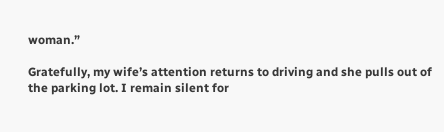woman.”

Gratefully, my wife’s attention returns to driving and she pulls out of the parking lot. I remain silent for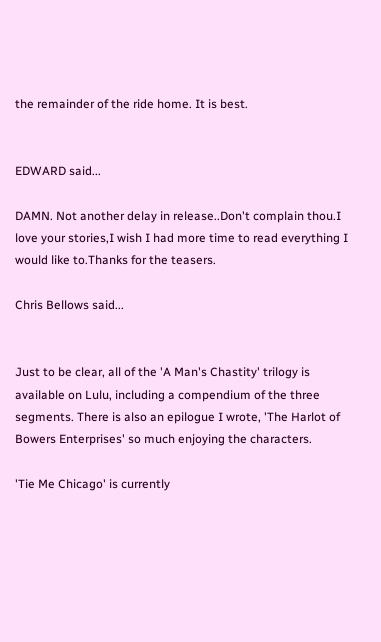the remainder of the ride home. It is best.


EDWARD said...

DAMN. Not another delay in release..Don't complain thou.I love your stories,I wish I had more time to read everything I would like to.Thanks for the teasers.

Chris Bellows said...


Just to be clear, all of the 'A Man's Chastity' trilogy is available on Lulu, including a compendium of the three segments. There is also an epilogue I wrote, 'The Harlot of Bowers Enterprises' so much enjoying the characters.

'Tie Me Chicago' is currently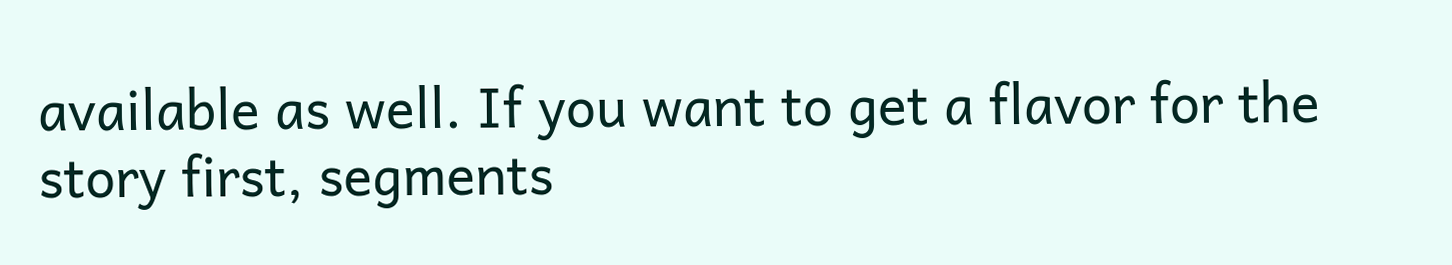available as well. If you want to get a flavor for the story first, segments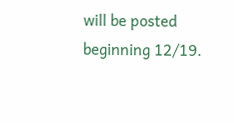will be posted beginning 12/19.